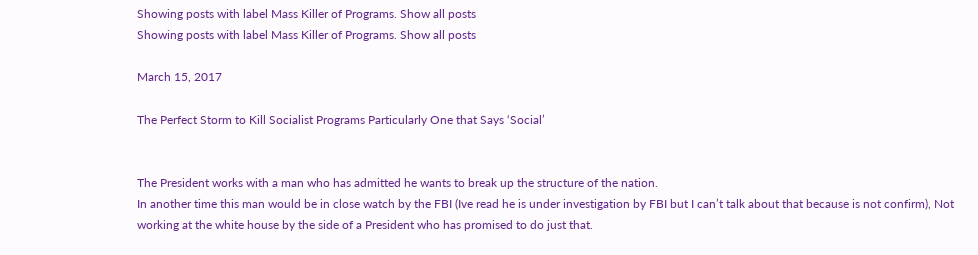Showing posts with label Mass Killer of Programs. Show all posts
Showing posts with label Mass Killer of Programs. Show all posts

March 15, 2017

The Perfect Storm to Kill Socialist Programs Particularly One that Says ‘Social’


The President works with a man who has admitted he wants to break up the structure of the nation.
In another time this man would be in close watch by the FBI (Ive read he is under investigation by FBI but I can’t talk about that because is not confirm), Not working at the white house by the side of a President who has promised to do just that.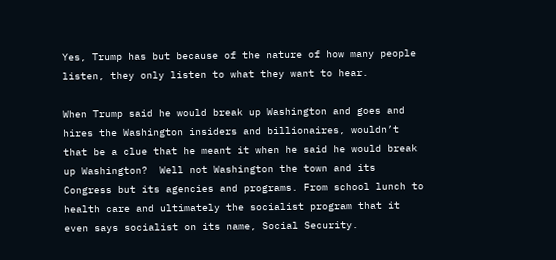Yes, Trump has but because of the nature of how many people listen, they only listen to what they want to hear.

When Trump said he would break up Washington and goes and hires the Washington insiders and billionaires, wouldn’t that be a clue that he meant it when he said he would break up Washington?  Well not Washington the town and its Congress but its agencies and programs. From school lunch to health care and ultimately the socialist program that it even says socialist on its name, Social Security.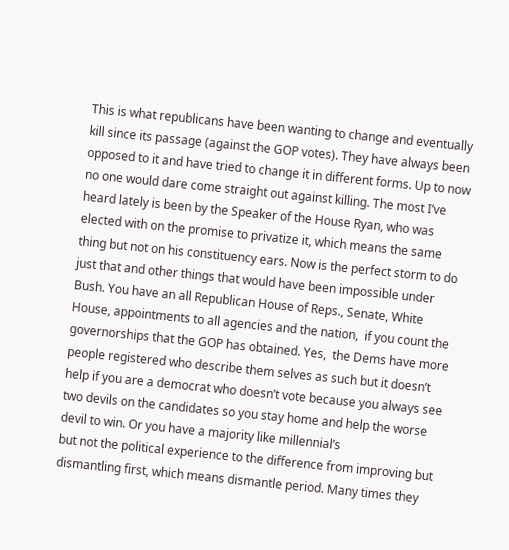This is what republicans have been wanting to change and eventually kill since its passage (against the GOP votes). They have always been opposed to it and have tried to change it in different forms. Up to now no one would dare come straight out against killing. The most I’ve heard lately is been by the Speaker of the House Ryan, who was elected with on the promise to privatize it, which means the same thing but not on his constituency ears. Now is the perfect storm to do just that and other things that would have been impossible under Bush. You have an all Republican House of Reps., Senate, White House, appointments to all agencies and the nation,  if you count the governorships that the GOP has obtained. Yes,  the Dems have more people registered who describe them selves as such but it doesn’t help if you are a democrat who doesn’t vote because you always see two devils on the candidates so you stay home and help the worse devil to win. Or you have a majority like millennial’s
but not the political experience to the difference from improving but dismantling first, which means dismantle period. Many times they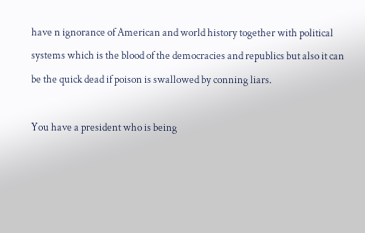have n ignorance of American and world history together with political systems which is the blood of the democracies and republics but also it can be the quick dead if poison is swallowed by conning liars.

You have a president who is being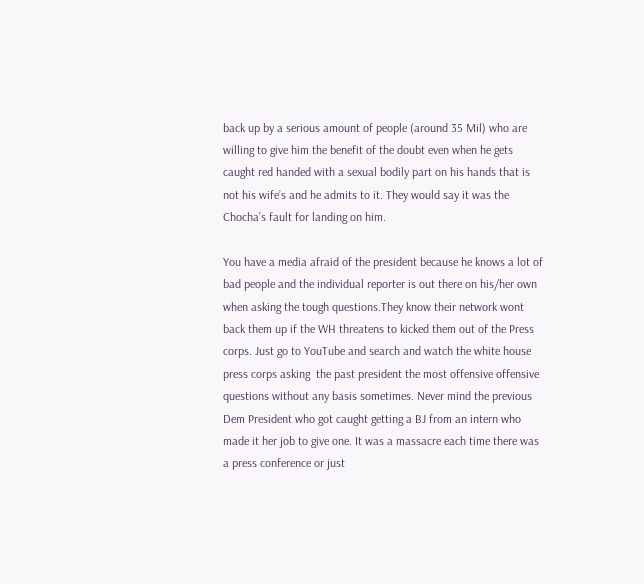back up by a serious amount of people (around 35 Mil) who are willing to give him the benefit of the doubt even when he gets caught red handed with a sexual bodily part on his hands that is not his wife’s and he admits to it. They would say it was the Chocha’s fault for landing on him.

You have a media afraid of the president because he knows a lot of bad people and the individual reporter is out there on his/her own when asking the tough questions.They know their network wont back them up if the WH threatens to kicked them out of the Press corps. Just go to YouTube and search and watch the white house press corps asking  the past president the most offensive offensive questions without any basis sometimes. Never mind the previous Dem President who got caught getting a BJ from an intern who made it her job to give one. It was a massacre each time there was a press conference or just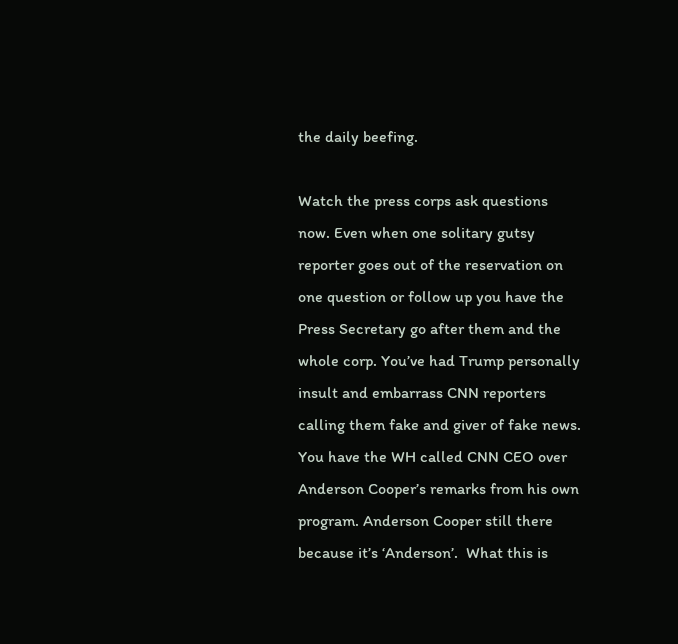the daily beefing.

Watch the press corps ask questions now. Even when one solitary gutsy reporter goes out of the reservation on one question or follow up you have the Press Secretary go after them and the whole corp. You’ve had Trump personally insult and embarrass CNN reporters calling them fake and giver of fake news. You have the WH called CNN CEO over Anderson Cooper’s remarks from his own program. Anderson Cooper still there because it’s ‘Anderson’.  What this is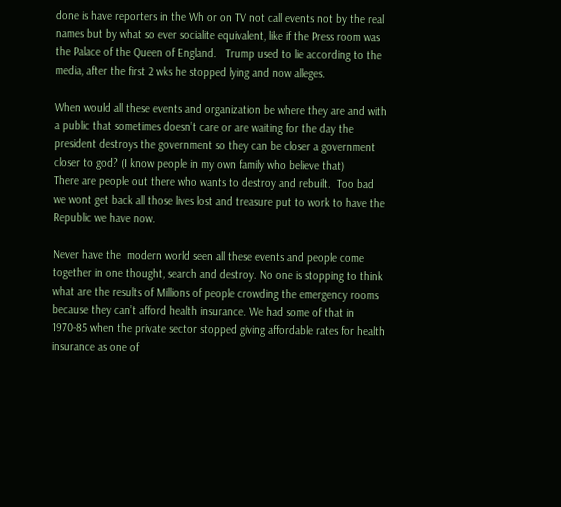done is have reporters in the Wh or on TV not call events not by the real names but by what so ever socialite equivalent, like if the Press room was the Palace of the Queen of England.   Trump used to lie according to the media, after the first 2 wks he stopped lying and now alleges.

When would all these events and organization be where they are and with a public that sometimes doesn’t care or are waiting for the day the president destroys the government so they can be closer a government closer to god? (I know people in my own family who believe that)
There are people out there who wants to destroy and rebuilt.  Too bad we wont get back all those lives lost and treasure put to work to have the Republic we have now.

Never have the  modern world seen all these events and people come together in one thought, search and destroy. No one is stopping to think what are the results of Millions of people crowding the emergency rooms because they can’t afford health insurance. We had some of that in 1970-85 when the private sector stopped giving affordable rates for health insurance as one of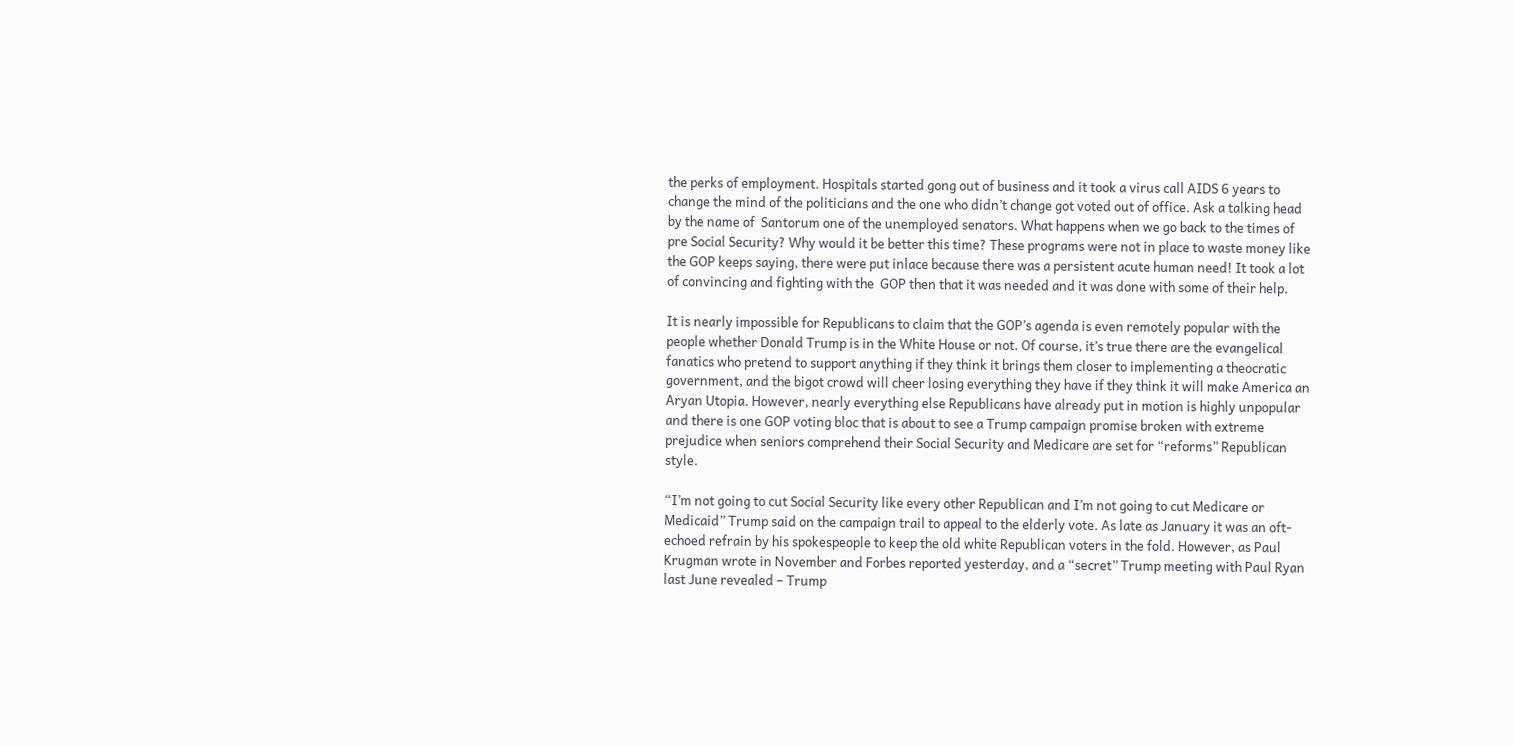the perks of employment. Hospitals started gong out of business and it took a virus call AIDS 6 years to change the mind of the politicians and the one who didn’t change got voted out of office. Ask a talking head by the name of  Santorum one of the unemployed senators. What happens when we go back to the times of pre Social Security? Why would it be better this time? These programs were not in place to waste money like the GOP keeps saying, there were put inlace because there was a persistent acute human need! It took a lot of convincing and fighting with the  GOP then that it was needed and it was done with some of their help.

It is nearly impossible for Republicans to claim that the GOP’s agenda is even remotely popular with the people whether Donald Trump is in the White House or not. Of course, it’s true there are the evangelical fanatics who pretend to support anything if they think it brings them closer to implementing a theocratic government, and the bigot crowd will cheer losing everything they have if they think it will make America an Aryan Utopia. However, nearly everything else Republicans have already put in motion is highly unpopular and there is one GOP voting bloc that is about to see a Trump campaign promise broken with extreme prejudice when seniors comprehend their Social Security and Medicare are set for “reforms” Republican style.

“I’m not going to cut Social Security like every other Republican and I’m not going to cut Medicare or Medicaid” Trump said on the campaign trail to appeal to the elderly vote. As late as January it was an oft-echoed refrain by his spokespeople to keep the old white Republican voters in the fold. However, as Paul Krugman wrote in November and Forbes reported yesterday, and a “secret” Trump meeting with Paul Ryan last June revealed – Trump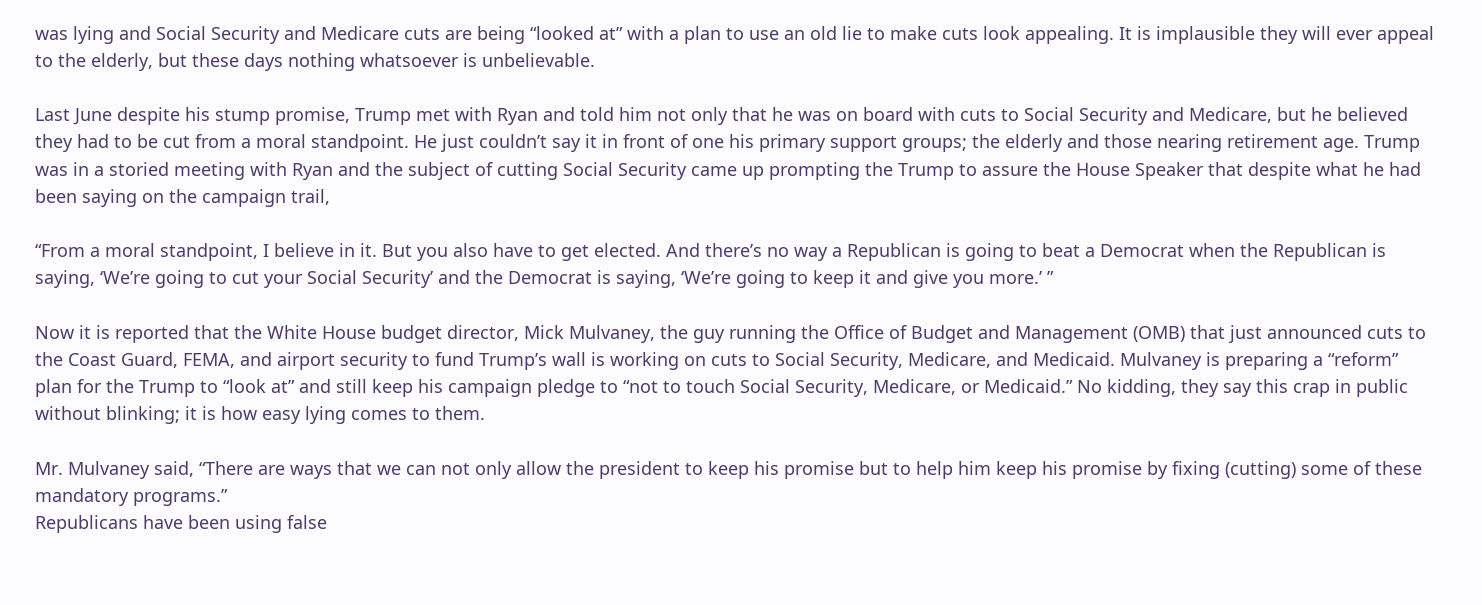was lying and Social Security and Medicare cuts are being “looked at” with a plan to use an old lie to make cuts look appealing. It is implausible they will ever appeal to the elderly, but these days nothing whatsoever is unbelievable.

Last June despite his stump promise, Trump met with Ryan and told him not only that he was on board with cuts to Social Security and Medicare, but he believed they had to be cut from a moral standpoint. He just couldn’t say it in front of one his primary support groups; the elderly and those nearing retirement age. Trump was in a storied meeting with Ryan and the subject of cutting Social Security came up prompting the Trump to assure the House Speaker that despite what he had been saying on the campaign trail,

“From a moral standpoint, I believe in it. But you also have to get elected. And there’s no way a Republican is going to beat a Democrat when the Republican is saying, ‘We’re going to cut your Social Security’ and the Democrat is saying, ‘We’re going to keep it and give you more.’ ”

Now it is reported that the White House budget director, Mick Mulvaney, the guy running the Office of Budget and Management (OMB) that just announced cuts to the Coast Guard, FEMA, and airport security to fund Trump’s wall is working on cuts to Social Security, Medicare, and Medicaid. Mulvaney is preparing a “reform” plan for the Trump to “look at” and still keep his campaign pledge to “not to touch Social Security, Medicare, or Medicaid.” No kidding, they say this crap in public without blinking; it is how easy lying comes to them.

Mr. Mulvaney said, “There are ways that we can not only allow the president to keep his promise but to help him keep his promise by fixing (cutting) some of these mandatory programs.”
Republicans have been using false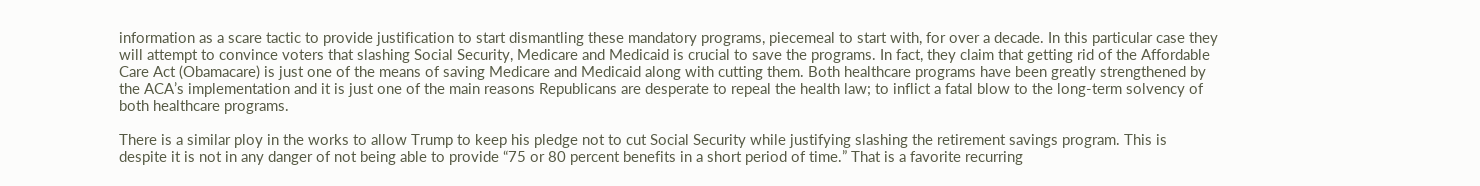information as a scare tactic to provide justification to start dismantling these mandatory programs, piecemeal to start with, for over a decade. In this particular case they will attempt to convince voters that slashing Social Security, Medicare and Medicaid is crucial to save the programs. In fact, they claim that getting rid of the Affordable Care Act (Obamacare) is just one of the means of saving Medicare and Medicaid along with cutting them. Both healthcare programs have been greatly strengthened by the ACA’s implementation and it is just one of the main reasons Republicans are desperate to repeal the health law; to inflict a fatal blow to the long-term solvency of both healthcare programs.

There is a similar ploy in the works to allow Trump to keep his pledge not to cut Social Security while justifying slashing the retirement savings program. This is despite it is not in any danger of not being able to provide “75 or 80 percent benefits in a short period of time.” That is a favorite recurring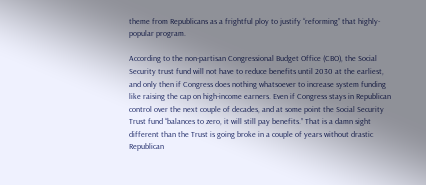theme from Republicans as a frightful ploy to justify “reforming” that highly-popular program.

According to the non-partisan Congressional Budget Office (CBO), the Social Security trust fund will not have to reduce benefits until 2030 at the earliest, and only then if Congress does nothing whatsoever to increase system funding like raising the cap on high-income earners. Even if Congress stays in Republican control over the next couple of decades, and at some point the Social Security Trust fund “balances to zero, it will still pay benefits.” That is a damn sight different than the Trust is going broke in a couple of years without drastic Republican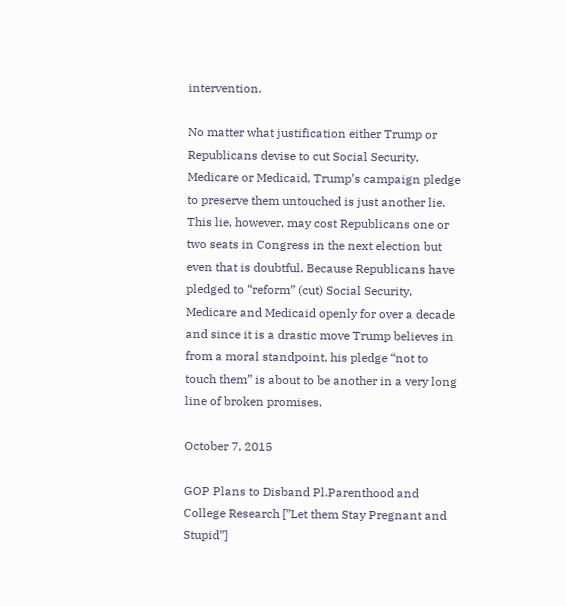intervention.

No matter what justification either Trump or Republicans devise to cut Social Security, Medicare or Medicaid, Trump’s campaign pledge to preserve them untouched is just another lie. This lie, however, may cost Republicans one or two seats in Congress in the next election but even that is doubtful. Because Republicans have pledged to “reform” (cut) Social Security, Medicare and Medicaid openly for over a decade and since it is a drastic move Trump believes in from a moral standpoint, his pledge “not to touch them” is about to be another in a very long line of broken promises.

October 7, 2015

GOP Plans to Disband Pl.Parenthood and College Research [”Let them Stay Pregnant and Stupid”]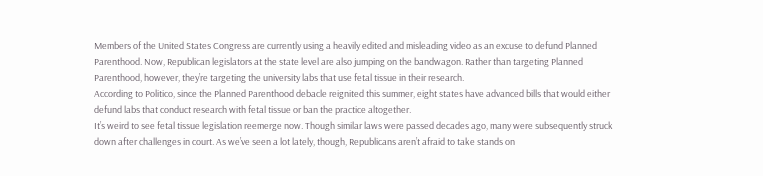Members of the United States Congress are currently using a heavily edited and misleading video as an excuse to defund Planned Parenthood. Now, Republican legislators at the state level are also jumping on the bandwagon. Rather than targeting Planned Parenthood, however, they’re targeting the university labs that use fetal tissue in their research.
According to Politico, since the Planned Parenthood debacle reignited this summer, eight states have advanced bills that would either defund labs that conduct research with fetal tissue or ban the practice altogether.
It’s weird to see fetal tissue legislation reemerge now. Though similar laws were passed decades ago, many were subsequently struck down after challenges in court. As we’ve seen a lot lately, though, Republicans aren’t afraid to take stands on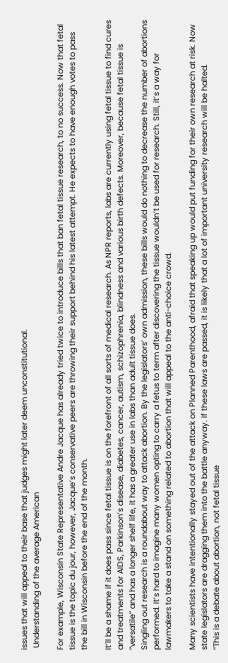issues that will appeal to their base that judges might later deem unconstitutional.
 Understanding of the average American

For example, Wisconsin State Representative Andre Jacque has already tried twice to introduce bills that ban fetal tissue research, to no success. Now that fetal tissue is the topic du jour, however, Jacque’s conservative peers are throwing their support behind his latest attempt. He expects to have enough votes to pass the bill in Wisconsin before the end of the month.

It’ll be a shame if it does pass since fetal tissue is on the forefront of all sorts of medical research. As NPR reports, labs are currently using fetal tissue to find cures and treatments for AIDS, Parkinson’s disease, diabetes, cancer, autism, schizophrenia, blindness and various birth defects. Moreover, because fetal tissue is “versatile” and has a longer shelf life, it has a greater use in labs than adult tissue does.
Singling out research is a roundabout way to attack abortion. By the legislators’ own admission, these bills would do nothing to decrease the number of abortions performed. It’s hard to imagine many women opting to carry a fetus to term after discovering the tissue wouldn’t be used for research. Still, it’s a way for lawmakers to take a stand on something related to abortion that will appeal to the anti-choice crowd.

Many scientists have intentionally stayed out of the attack on Planned Parenthood, afraid that speaking up would put funding for their own research at risk. Now state legislators are dragging them into the battle anyway. If these laws are passed, it is likely that a lot of important university research will be halted.
“This is a debate about abortion, not fetal tissue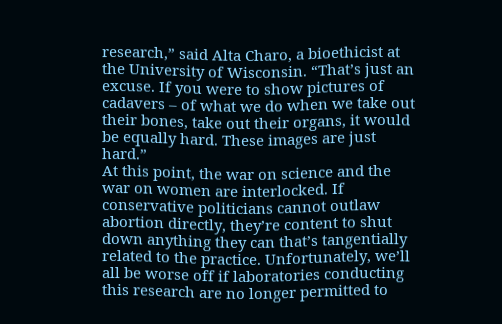research,” said Alta Charo, a bioethicist at the University of Wisconsin. “That’s just an excuse. If you were to show pictures of cadavers – of what we do when we take out their bones, take out their organs, it would be equally hard. These images are just hard.”
At this point, the war on science and the war on women are interlocked. If conservative politicians cannot outlaw abortion directly, they’re content to shut down anything they can that’s tangentially related to the practice. Unfortunately, we’ll all be worse off if laboratories conducting this research are no longer permitted to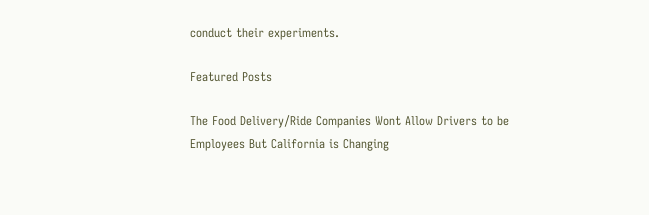conduct their experiments.

Featured Posts

The Food Delivery/Ride Companies Wont Allow Drivers to be Employees But California is Changing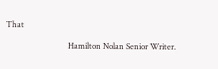That

                               Hamilton Nolan Senior Writer.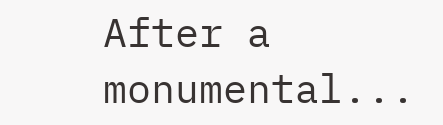After a monumental...